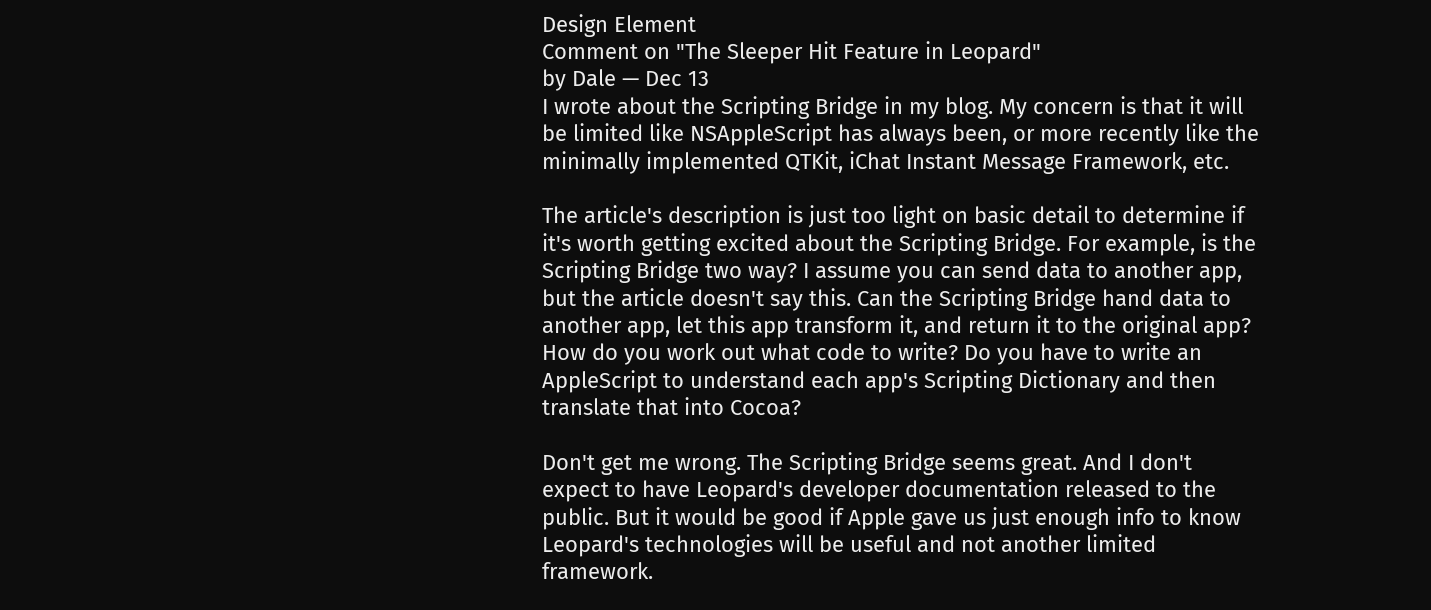Design Element
Comment on "The Sleeper Hit Feature in Leopard"
by Dale — Dec 13
I wrote about the Scripting Bridge in my blog. My concern is that it will be limited like NSAppleScript has always been, or more recently like the minimally implemented QTKit, iChat Instant Message Framework, etc.

The article's description is just too light on basic detail to determine if it's worth getting excited about the Scripting Bridge. For example, is the Scripting Bridge two way? I assume you can send data to another app, but the article doesn't say this. Can the Scripting Bridge hand data to another app, let this app transform it, and return it to the original app? How do you work out what code to write? Do you have to write an AppleScript to understand each app's Scripting Dictionary and then translate that into Cocoa?

Don't get me wrong. The Scripting Bridge seems great. And I don't expect to have Leopard's developer documentation released to the public. But it would be good if Apple gave us just enough info to know Leopard's technologies will be useful and not another limited framework.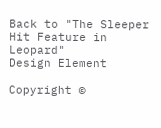Back to "The Sleeper Hit Feature in Leopard"
Design Element

Copyright ©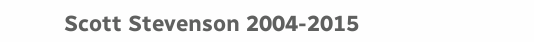Scott Stevenson 2004-2015